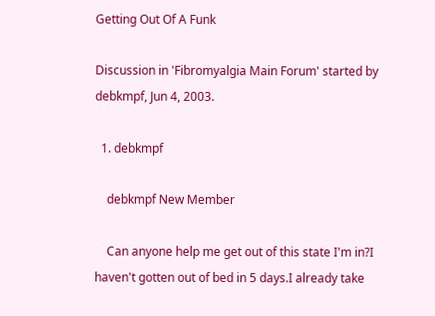Getting Out Of A Funk

Discussion in 'Fibromyalgia Main Forum' started by debkmpf, Jun 4, 2003.

  1. debkmpf

    debkmpf New Member

    Can anyone help me get out of this state I'm in?I haven't gotten out of bed in 5 days.I already take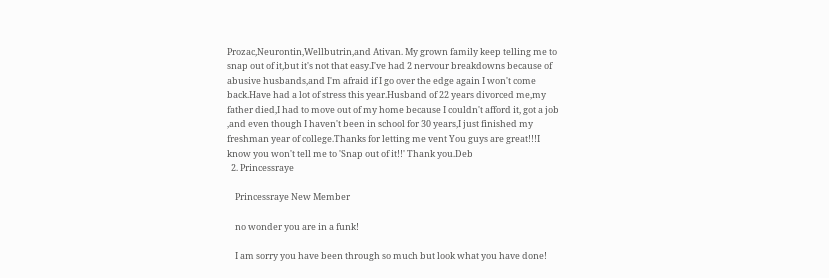Prozac,Neurontin,Wellbutrin,and Ativan. My grown family keep telling me to snap out of it,but it's not that easy.I've had 2 nervour breakdowns because of abusive husbands,and I'm afraid if I go over the edge again I won't come back.Have had a lot of stress this year.Husband of 22 years divorced me,my father died,I had to move out of my home because I couldn't afford it, got a job ,and even though I haven't been in school for 30 years,I just finished my freshman year of college.Thanks for letting me vent You guys are great!!!I know you won't tell me to 'Snap out of it!!' Thank you.Deb
  2. Princessraye

    Princessraye New Member

    no wonder you are in a funk!

    I am sorry you have been through so much but look what you have done!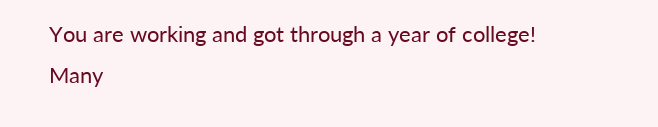You are working and got through a year of college! Many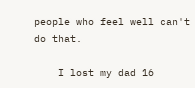people who feel well can't do that.

    I lost my dad 16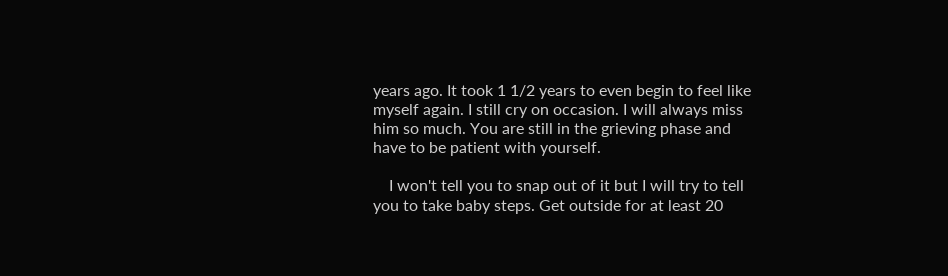years ago. It took 1 1/2 years to even begin to feel like myself again. I still cry on occasion. I will always miss him so much. You are still in the grieving phase and have to be patient with yourself.

    I won't tell you to snap out of it but I will try to tell you to take baby steps. Get outside for at least 20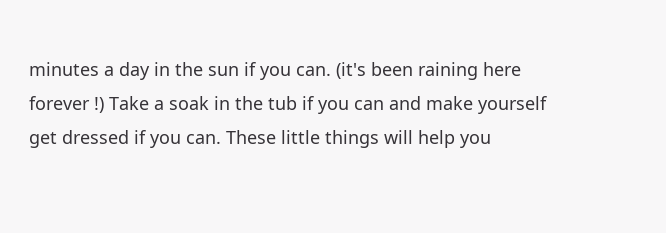minutes a day in the sun if you can. (it's been raining here forever !) Take a soak in the tub if you can and make yourself get dressed if you can. These little things will help you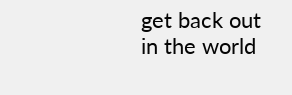get back out in the world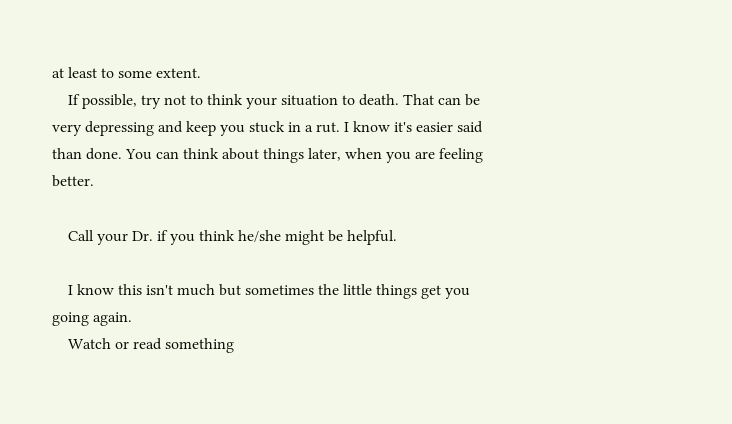at least to some extent.
    If possible, try not to think your situation to death. That can be very depressing and keep you stuck in a rut. I know it's easier said than done. You can think about things later, when you are feeling better.

    Call your Dr. if you think he/she might be helpful.

    I know this isn't much but sometimes the little things get you going again.
    Watch or read something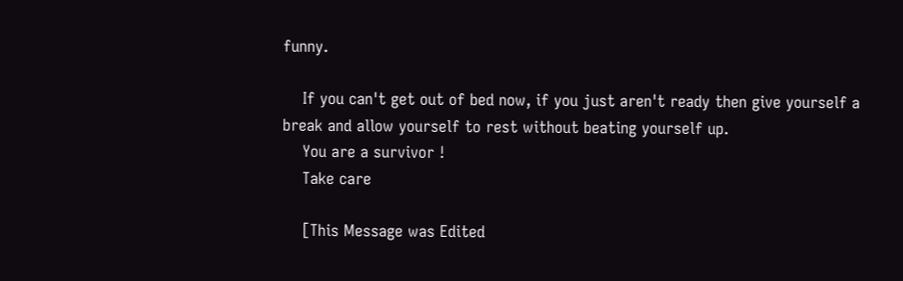funny.

    If you can't get out of bed now, if you just aren't ready then give yourself a break and allow yourself to rest without beating yourself up.
    You are a survivor !
    Take care

    [This Message was Edited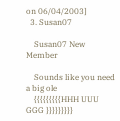on 06/04/2003]
  3. Susan07

    Susan07 New Member

    Sounds like you need a big ole
    {{{{{{{{{HHH UUU GGG }}}}}}}}}